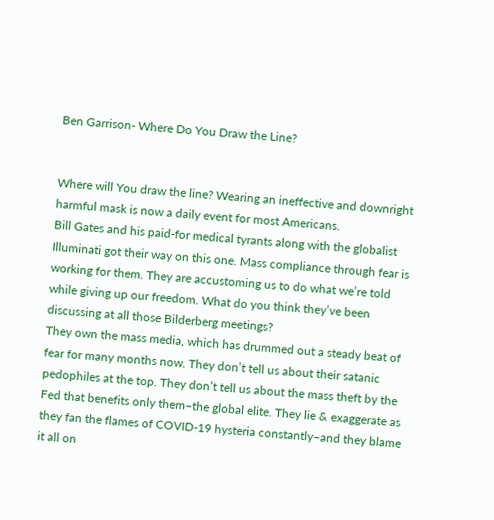Ben Garrison- Where Do You Draw the Line?


Where will You draw the line? Wearing an ineffective and downright harmful mask is now a daily event for most Americans.
Bill Gates and his paid-for medical tyrants along with the globalist Illuminati got their way on this one. Mass compliance through fear is working for them. They are accustoming us to do what we’re told while giving up our freedom. What do you think they’ve been discussing at all those Bilderberg meetings?
They own the mass media, which has drummed out a steady beat of fear for many months now. They don’t tell us about their satanic pedophiles at the top. They don’t tell us about the mass theft by the Fed that benefits only them–the global elite. They lie & exaggerate as they fan the flames of COVID-19 hysteria constantly–and they blame it all on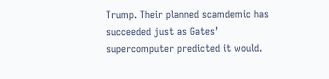Trump. Their planned scamdemic has succeeded just as Gates’ supercomputer predicted it would.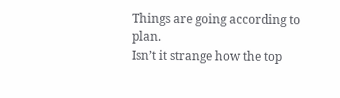Things are going according to plan.
Isn’t it strange how the top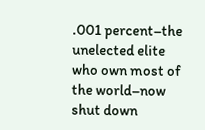.001 percent–the unelected elite who own most of the world–now shut down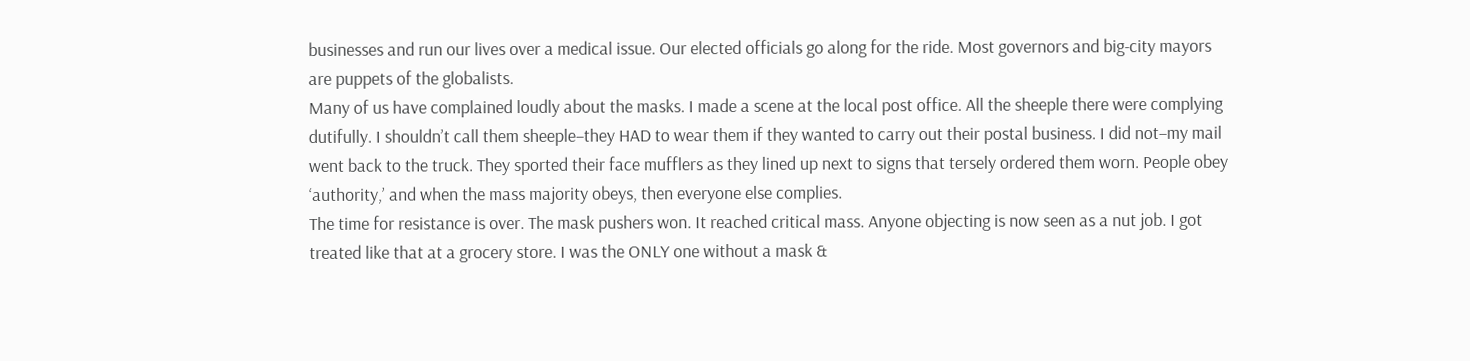businesses and run our lives over a medical issue. Our elected officials go along for the ride. Most governors and big-city mayors are puppets of the globalists.
Many of us have complained loudly about the masks. I made a scene at the local post office. All the sheeple there were complying dutifully. I shouldn’t call them sheeple–they HAD to wear them if they wanted to carry out their postal business. I did not–my mail went back to the truck. They sported their face mufflers as they lined up next to signs that tersely ordered them worn. People obey ‘authority,’ and when the mass majority obeys, then everyone else complies.
The time for resistance is over. The mask pushers won. It reached critical mass. Anyone objecting is now seen as a nut job. I got treated like that at a grocery store. I was the ONLY one without a mask &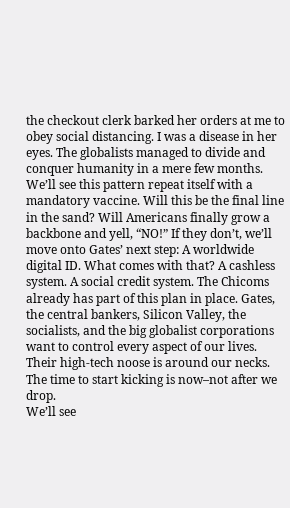the checkout clerk barked her orders at me to obey social distancing. I was a disease in her eyes. The globalists managed to divide and conquer humanity in a mere few months.
We’ll see this pattern repeat itself with a mandatory vaccine. Will this be the final line in the sand? Will Americans finally grow a backbone and yell, “NO!” If they don’t, we’ll move onto Gates’ next step: A worldwide digital ID. What comes with that? A cashless system. A social credit system. The Chicoms already has part of this plan in place. Gates, the central bankers, Silicon Valley, the socialists, and the big globalist corporations want to control every aspect of our lives. Their high-tech noose is around our necks. The time to start kicking is now–not after we drop.
We’ll see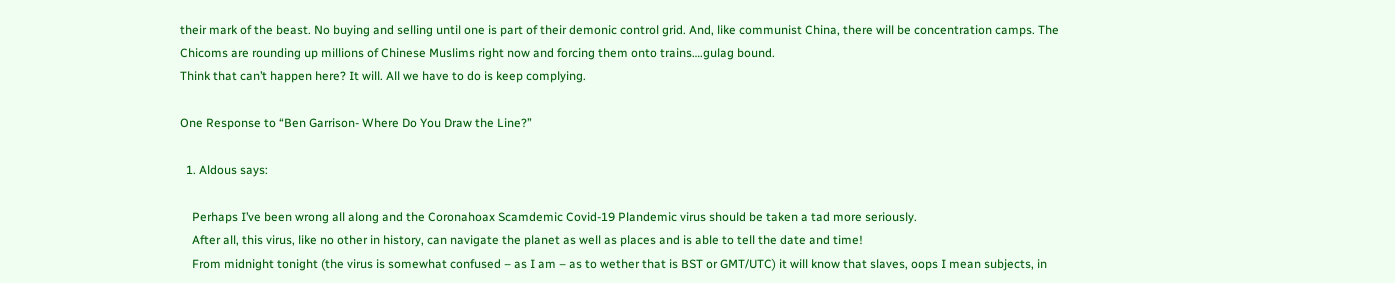their mark of the beast. No buying and selling until one is part of their demonic control grid. And, like communist China, there will be concentration camps. The Chicoms are rounding up millions of Chinese Muslims right now and forcing them onto trains….gulag bound.
Think that can’t happen here? It will. All we have to do is keep complying.

One Response to “Ben Garrison- Where Do You Draw the Line?”

  1. Aldous says:

    Perhaps I’ve been wrong all along and the Coronahoax Scamdemic Covid-19 Plandemic virus should be taken a tad more seriously.
    After all, this virus, like no other in history, can navigate the planet as well as places and is able to tell the date and time!
    From midnight tonight (the virus is somewhat confused – as I am – as to wether that is BST or GMT/UTC) it will know that slaves, oops I mean subjects, in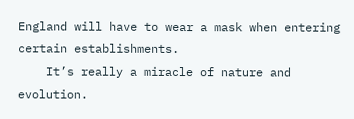England will have to wear a mask when entering certain establishments.
    It’s really a miracle of nature and evolution.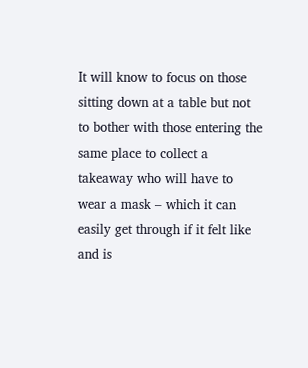It will know to focus on those sitting down at a table but not to bother with those entering the same place to collect a takeaway who will have to wear a mask – which it can easily get through if it felt like and is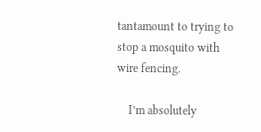tantamount to trying to stop a mosquito with wire fencing.

    I’m absolutely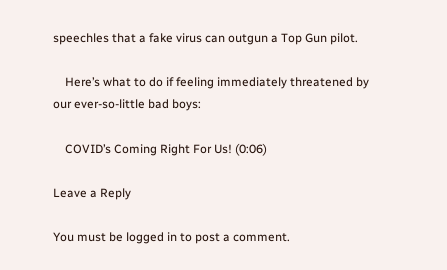speechles that a fake virus can outgun a Top Gun pilot.

    Here’s what to do if feeling immediately threatened by our ever-so-little bad boys:

    COVID’s Coming Right For Us! (0:06)

Leave a Reply

You must be logged in to post a comment.